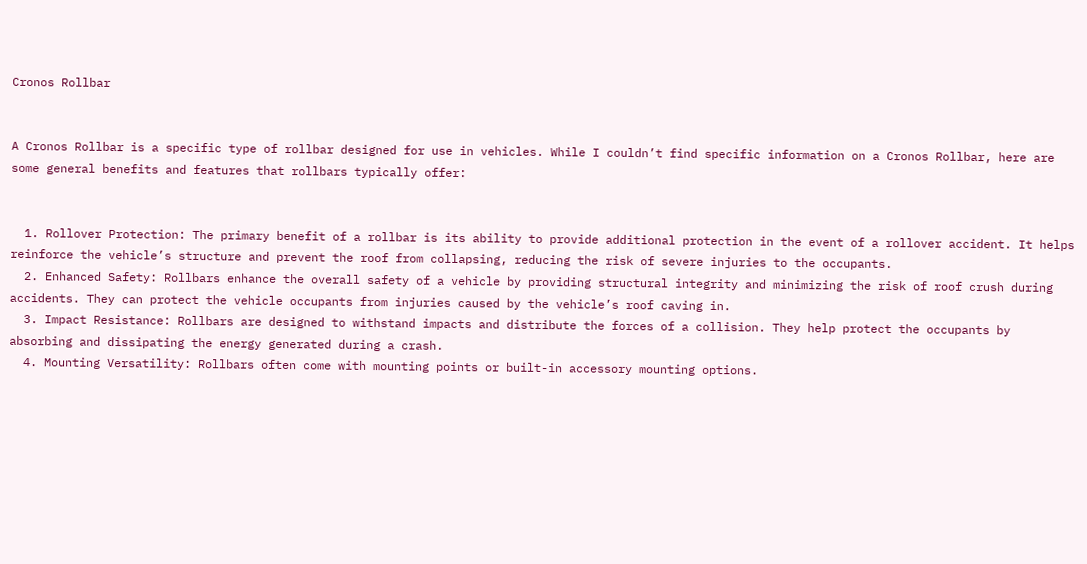Cronos Rollbar


A Cronos Rollbar is a specific type of rollbar designed for use in vehicles. While I couldn’t find specific information on a Cronos Rollbar, here are some general benefits and features that rollbars typically offer:


  1. Rollover Protection: The primary benefit of a rollbar is its ability to provide additional protection in the event of a rollover accident. It helps reinforce the vehicle’s structure and prevent the roof from collapsing, reducing the risk of severe injuries to the occupants.
  2. Enhanced Safety: Rollbars enhance the overall safety of a vehicle by providing structural integrity and minimizing the risk of roof crush during accidents. They can protect the vehicle occupants from injuries caused by the vehicle’s roof caving in.
  3. Impact Resistance: Rollbars are designed to withstand impacts and distribute the forces of a collision. They help protect the occupants by absorbing and dissipating the energy generated during a crash.
  4. Mounting Versatility: Rollbars often come with mounting points or built-in accessory mounting options.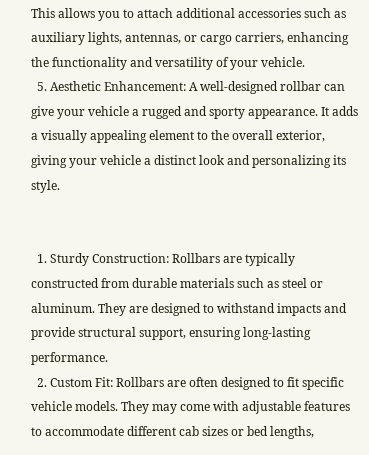This allows you to attach additional accessories such as auxiliary lights, antennas, or cargo carriers, enhancing the functionality and versatility of your vehicle.
  5. Aesthetic Enhancement: A well-designed rollbar can give your vehicle a rugged and sporty appearance. It adds a visually appealing element to the overall exterior, giving your vehicle a distinct look and personalizing its style.


  1. Sturdy Construction: Rollbars are typically constructed from durable materials such as steel or aluminum. They are designed to withstand impacts and provide structural support, ensuring long-lasting performance.
  2. Custom Fit: Rollbars are often designed to fit specific vehicle models. They may come with adjustable features to accommodate different cab sizes or bed lengths,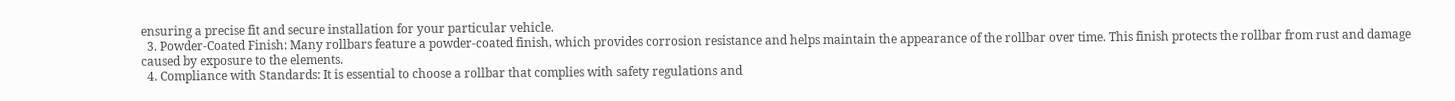ensuring a precise fit and secure installation for your particular vehicle.
  3. Powder-Coated Finish: Many rollbars feature a powder-coated finish, which provides corrosion resistance and helps maintain the appearance of the rollbar over time. This finish protects the rollbar from rust and damage caused by exposure to the elements.
  4. Compliance with Standards: It is essential to choose a rollbar that complies with safety regulations and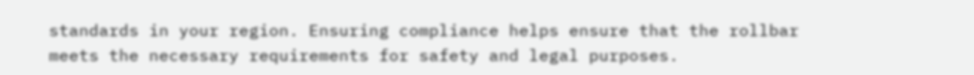standards in your region. Ensuring compliance helps ensure that the rollbar meets the necessary requirements for safety and legal purposes.